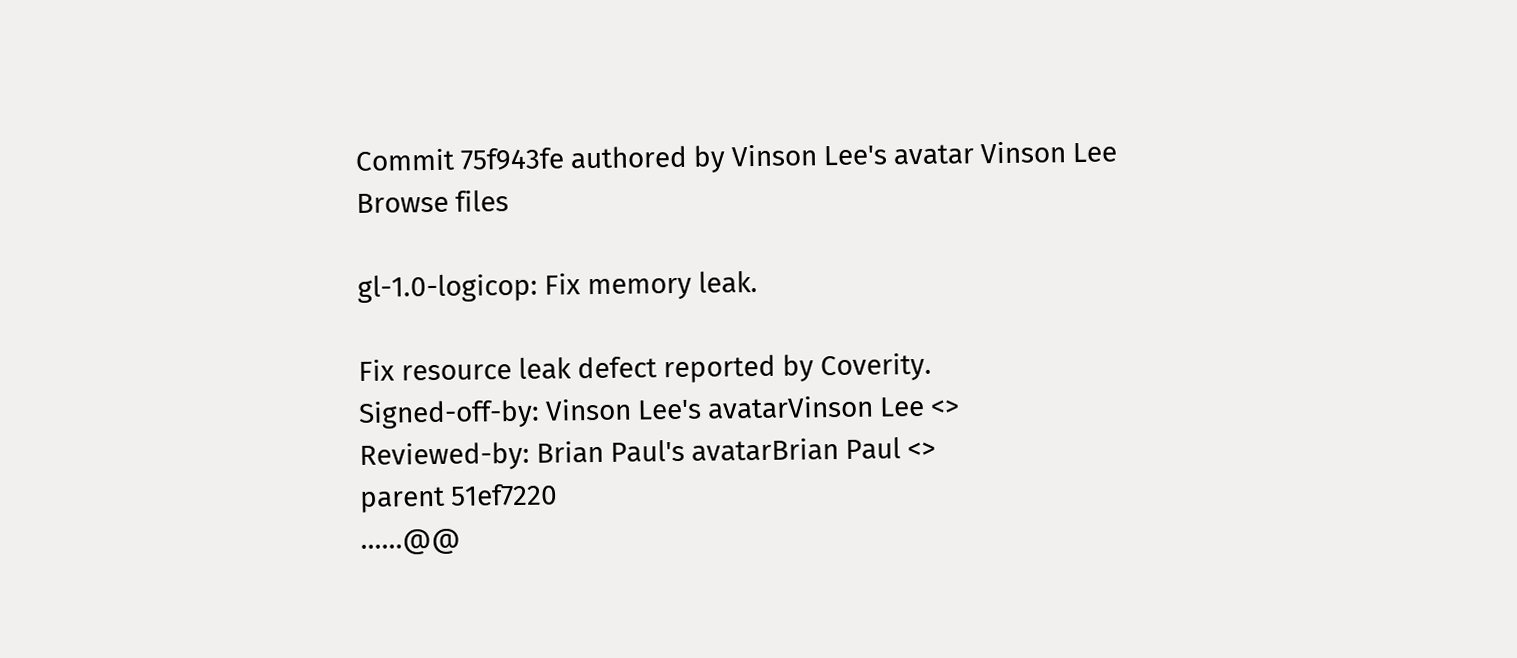Commit 75f943fe authored by Vinson Lee's avatar Vinson Lee
Browse files

gl-1.0-logicop: Fix memory leak.

Fix resource leak defect reported by Coverity.
Signed-off-by: Vinson Lee's avatarVinson Lee <>
Reviewed-by: Brian Paul's avatarBrian Paul <>
parent 51ef7220
......@@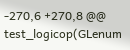-270,6 +270,8 @@ test_logicop(GLenum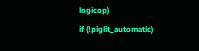logicop)
if (!piglit_automatic)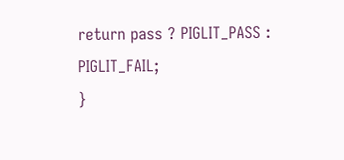return pass ? PIGLIT_PASS : PIGLIT_FAIL;
}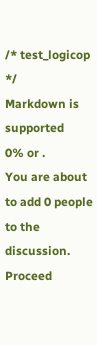/* test_logicop */
Markdown is supported
0% or .
You are about to add 0 people to the discussion. Proceed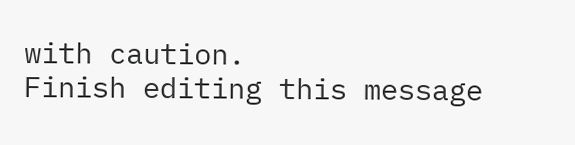with caution.
Finish editing this message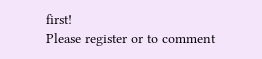first!
Please register or to comment